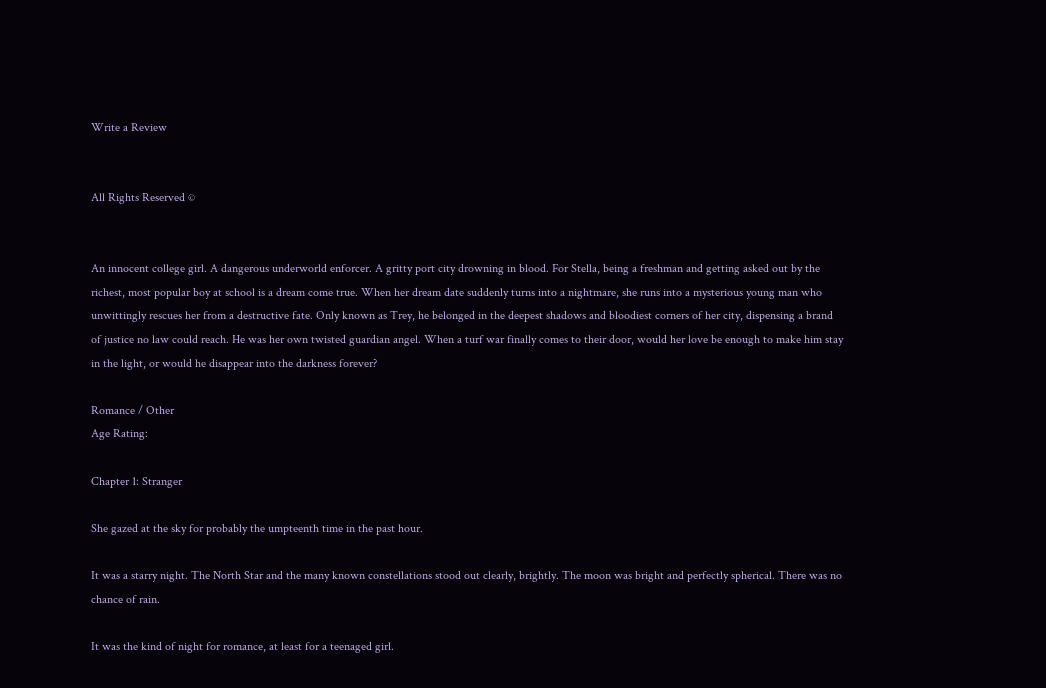Write a Review


All Rights Reserved ©


An innocent college girl. A dangerous underworld enforcer. A gritty port city drowning in blood. For Stella, being a freshman and getting asked out by the richest, most popular boy at school is a dream come true. When her dream date suddenly turns into a nightmare, she runs into a mysterious young man who unwittingly rescues her from a destructive fate. Only known as Trey, he belonged in the deepest shadows and bloodiest corners of her city, dispensing a brand of justice no law could reach. He was her own twisted guardian angel. When a turf war finally comes to their door, would her love be enough to make him stay in the light, or would he disappear into the darkness forever?

Romance / Other
Age Rating:

Chapter 1: Stranger

She gazed at the sky for probably the umpteenth time in the past hour.

It was a starry night. The North Star and the many known constellations stood out clearly, brightly. The moon was bright and perfectly spherical. There was no chance of rain.

It was the kind of night for romance, at least for a teenaged girl.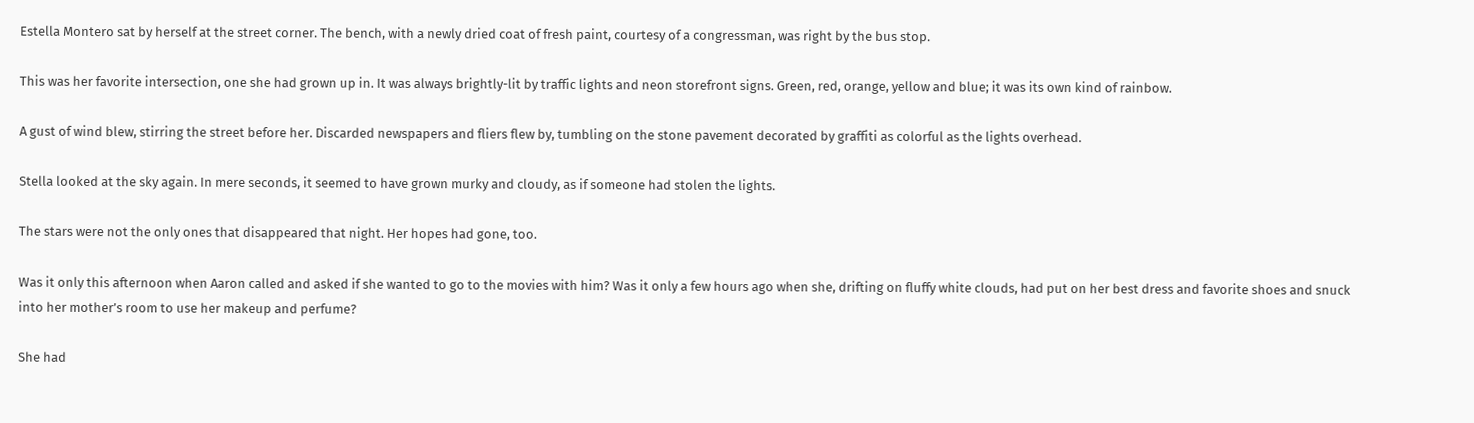Estella Montero sat by herself at the street corner. The bench, with a newly dried coat of fresh paint, courtesy of a congressman, was right by the bus stop.

This was her favorite intersection, one she had grown up in. It was always brightly-lit by traffic lights and neon storefront signs. Green, red, orange, yellow and blue; it was its own kind of rainbow.

A gust of wind blew, stirring the street before her. Discarded newspapers and fliers flew by, tumbling on the stone pavement decorated by graffiti as colorful as the lights overhead.

Stella looked at the sky again. In mere seconds, it seemed to have grown murky and cloudy, as if someone had stolen the lights.

The stars were not the only ones that disappeared that night. Her hopes had gone, too.

Was it only this afternoon when Aaron called and asked if she wanted to go to the movies with him? Was it only a few hours ago when she, drifting on fluffy white clouds, had put on her best dress and favorite shoes and snuck into her mother’s room to use her makeup and perfume?

She had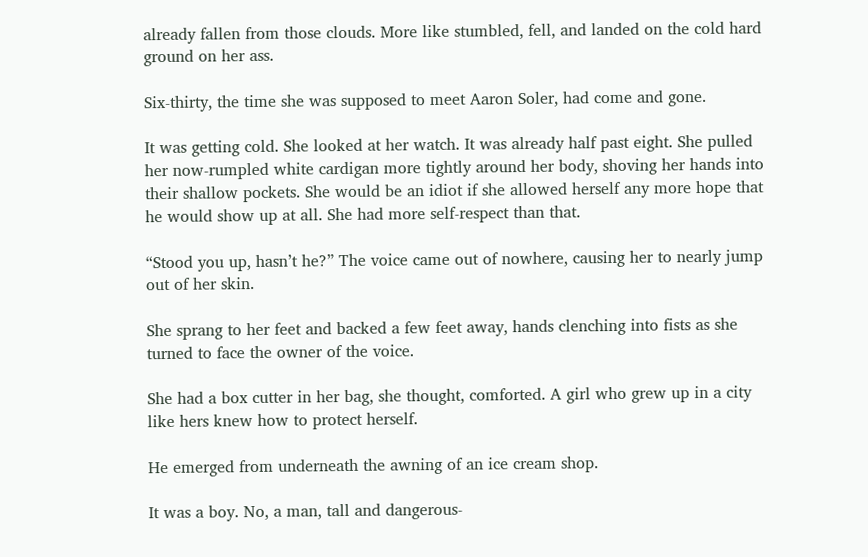already fallen from those clouds. More like stumbled, fell, and landed on the cold hard ground on her ass.

Six-thirty, the time she was supposed to meet Aaron Soler, had come and gone.

It was getting cold. She looked at her watch. It was already half past eight. She pulled her now-rumpled white cardigan more tightly around her body, shoving her hands into their shallow pockets. She would be an idiot if she allowed herself any more hope that he would show up at all. She had more self-respect than that.

“Stood you up, hasn’t he?” The voice came out of nowhere, causing her to nearly jump out of her skin.

She sprang to her feet and backed a few feet away, hands clenching into fists as she turned to face the owner of the voice.

She had a box cutter in her bag, she thought, comforted. A girl who grew up in a city like hers knew how to protect herself.

He emerged from underneath the awning of an ice cream shop.

It was a boy. No, a man, tall and dangerous-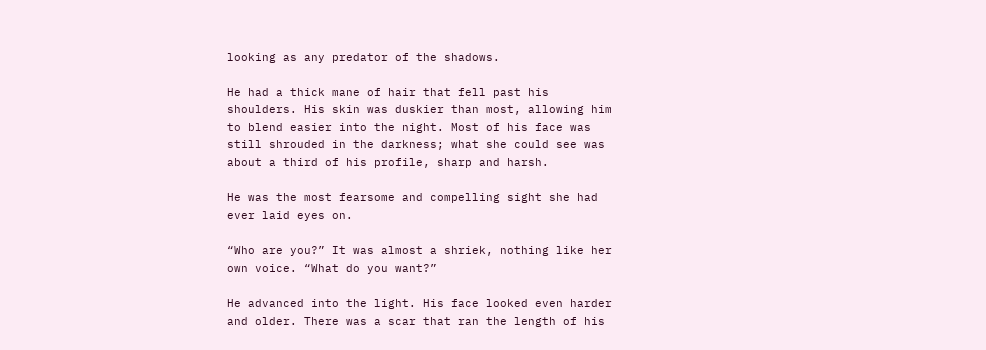looking as any predator of the shadows.

He had a thick mane of hair that fell past his shoulders. His skin was duskier than most, allowing him to blend easier into the night. Most of his face was still shrouded in the darkness; what she could see was about a third of his profile, sharp and harsh.

He was the most fearsome and compelling sight she had ever laid eyes on.

“Who are you?” It was almost a shriek, nothing like her own voice. “What do you want?”

He advanced into the light. His face looked even harder and older. There was a scar that ran the length of his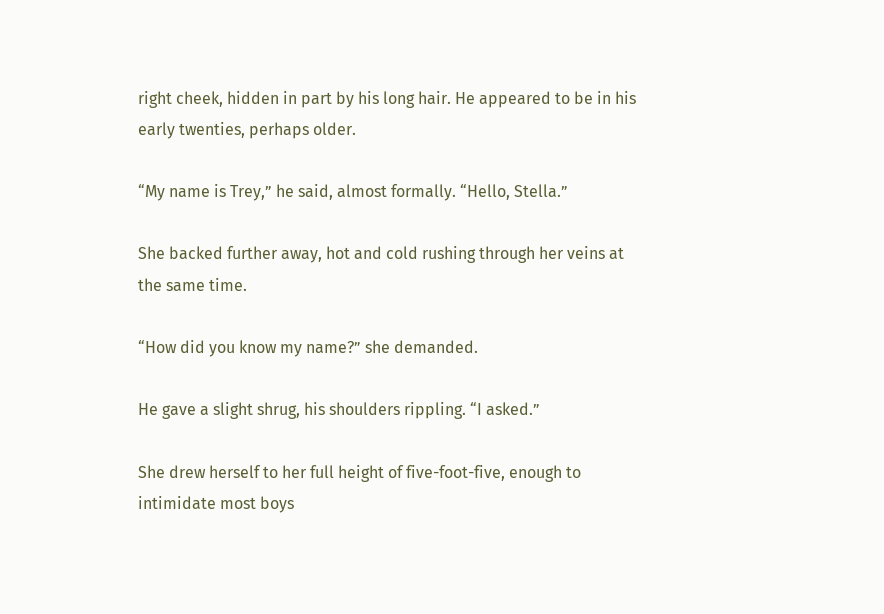right cheek, hidden in part by his long hair. He appeared to be in his early twenties, perhaps older.

“My name is Trey,” he said, almost formally. “Hello, Stella.”

She backed further away, hot and cold rushing through her veins at the same time.

“How did you know my name?” she demanded.

He gave a slight shrug, his shoulders rippling. “I asked.”

She drew herself to her full height of five-foot-five, enough to intimidate most boys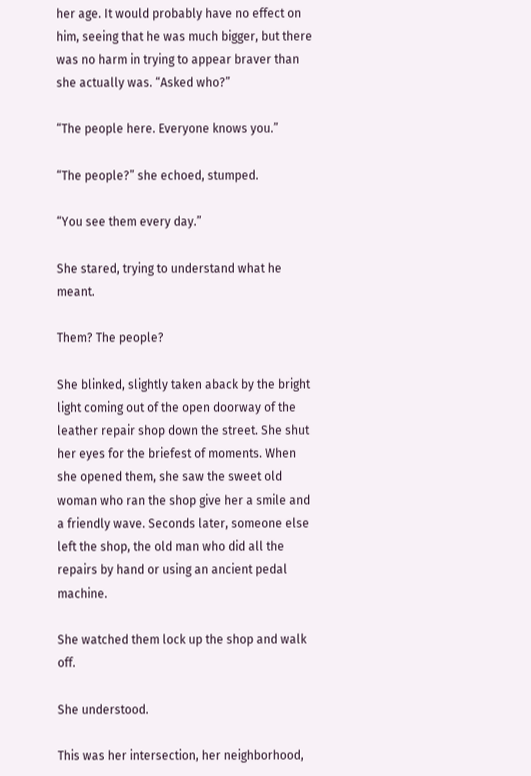her age. It would probably have no effect on him, seeing that he was much bigger, but there was no harm in trying to appear braver than she actually was. “Asked who?”

“The people here. Everyone knows you.”

“The people?” she echoed, stumped.

“You see them every day.”

She stared, trying to understand what he meant.

Them? The people?

She blinked, slightly taken aback by the bright light coming out of the open doorway of the leather repair shop down the street. She shut her eyes for the briefest of moments. When she opened them, she saw the sweet old woman who ran the shop give her a smile and a friendly wave. Seconds later, someone else left the shop, the old man who did all the repairs by hand or using an ancient pedal machine.

She watched them lock up the shop and walk off.

She understood.

This was her intersection, her neighborhood,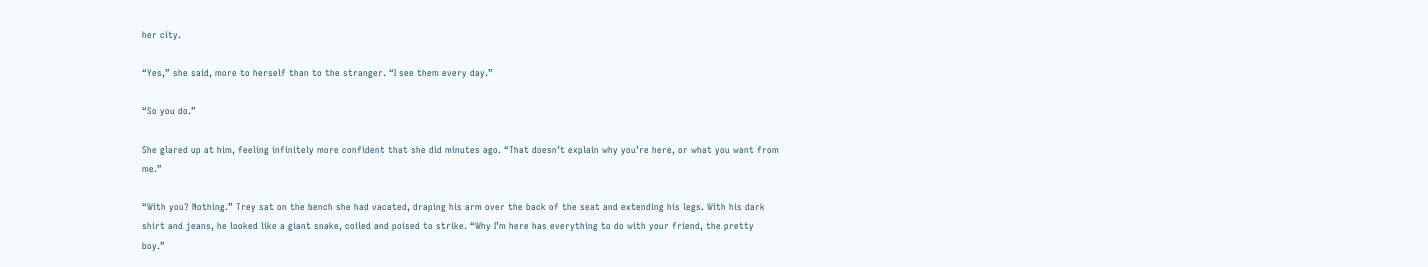her city.

“Yes,” she said, more to herself than to the stranger. “I see them every day.”

“So you do.”

She glared up at him, feeling infinitely more confident that she did minutes ago. “That doesn’t explain why you’re here, or what you want from me.”

“With you? Nothing.” Trey sat on the bench she had vacated, draping his arm over the back of the seat and extending his legs. With his dark shirt and jeans, he looked like a giant snake, coiled and poised to strike. “Why I’m here has everything to do with your friend, the pretty boy.”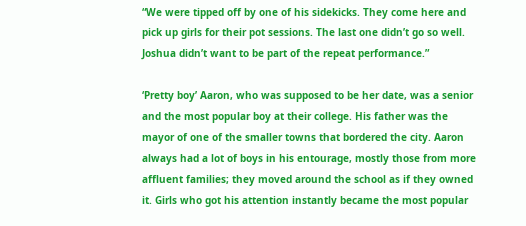“We were tipped off by one of his sidekicks. They come here and pick up girls for their pot sessions. The last one didn’t go so well. Joshua didn’t want to be part of the repeat performance.”

‘Pretty boy’ Aaron, who was supposed to be her date, was a senior and the most popular boy at their college. His father was the mayor of one of the smaller towns that bordered the city. Aaron always had a lot of boys in his entourage, mostly those from more affluent families; they moved around the school as if they owned it. Girls who got his attention instantly became the most popular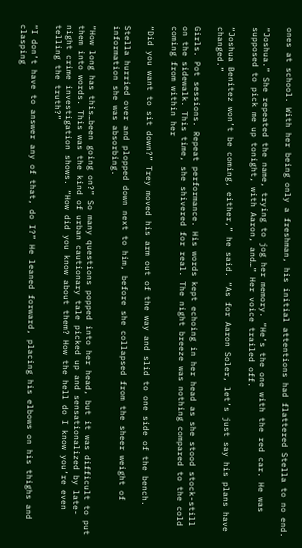ones at school. With her being only a freshman, his initial attentions had flattered Stella to no end.

“Joshua.” She repeated the name, trying to jog her memory. “He’s the one with the red car. He was supposed to pick me up tonight, with Aaron, and…” Her voice trailed off.

“Joshua Benitez won’t be coming, either,” he said. “As for Aaron Soler, let’s just say his plans have changed.”

Girls. Pot sessions. Repeat performance. His words kept echoing in her head as she stood stock-still on the sidewalk. This time, she shivered for real. The night breeze was nothing compared to the cold coming from within her

“Did you want to sit down?” Trey moved his arm out of the way and slid to one side of the bench.

Stella hurried over and plopped down next to him, before she collapsed from the sheer weight of information she was absorbing.

“How long has this…been going on?” So many questions popped into her head, but it was difficult to put them into words. This was the kind of urban cautionary tale picked up and sensationalized by late-night crime investigation shows. “How did you know about them? How the hell do I know you’re even telling the truth?”

“I don’t have to answer any of that, do I?” He leaned forward, placing his elbows on his thighs and clasping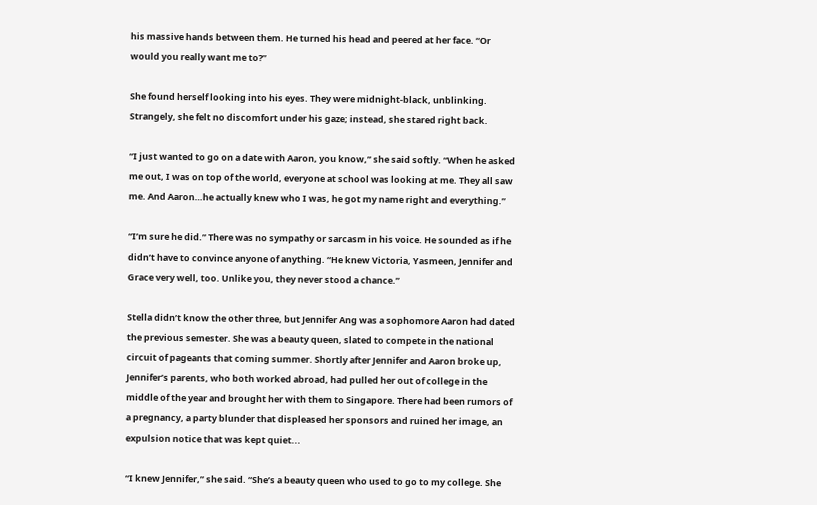his massive hands between them. He turned his head and peered at her face. “Or would you really want me to?”

She found herself looking into his eyes. They were midnight-black, unblinking. Strangely, she felt no discomfort under his gaze; instead, she stared right back.

“I just wanted to go on a date with Aaron, you know,” she said softly. “When he asked me out, I was on top of the world, everyone at school was looking at me. They all saw me. And Aaron…he actually knew who I was, he got my name right and everything.”

“I’m sure he did.” There was no sympathy or sarcasm in his voice. He sounded as if he didn’t have to convince anyone of anything. “He knew Victoria, Yasmeen, Jennifer and Grace very well, too. Unlike you, they never stood a chance.”

Stella didn’t know the other three, but Jennifer Ang was a sophomore Aaron had dated the previous semester. She was a beauty queen, slated to compete in the national circuit of pageants that coming summer. Shortly after Jennifer and Aaron broke up, Jennifer’s parents, who both worked abroad, had pulled her out of college in the middle of the year and brought her with them to Singapore. There had been rumors of a pregnancy, a party blunder that displeased her sponsors and ruined her image, an expulsion notice that was kept quiet...

“I knew Jennifer,” she said. “She’s a beauty queen who used to go to my college. She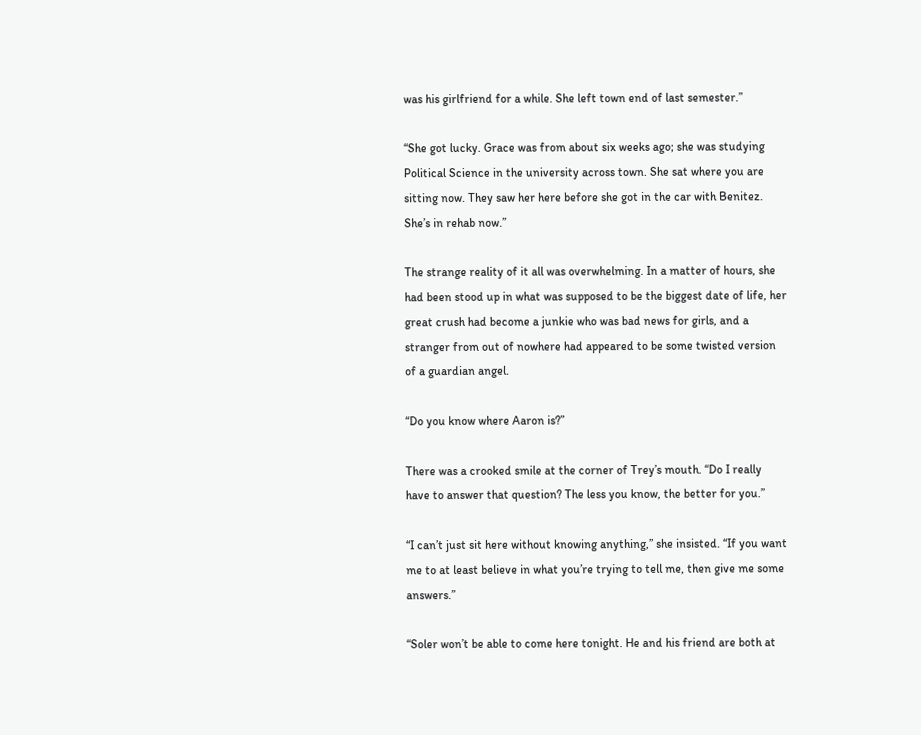was his girlfriend for a while. She left town end of last semester.”

“She got lucky. Grace was from about six weeks ago; she was studying Political Science in the university across town. She sat where you are sitting now. They saw her here before she got in the car with Benitez. She’s in rehab now.”

The strange reality of it all was overwhelming. In a matter of hours, she had been stood up in what was supposed to be the biggest date of life, her great crush had become a junkie who was bad news for girls, and a stranger from out of nowhere had appeared to be some twisted version of a guardian angel.

“Do you know where Aaron is?”

There was a crooked smile at the corner of Trey’s mouth. “Do I really have to answer that question? The less you know, the better for you.”

“I can’t just sit here without knowing anything,” she insisted. “If you want me to at least believe in what you’re trying to tell me, then give me some answers.”

“Soler won’t be able to come here tonight. He and his friend are both at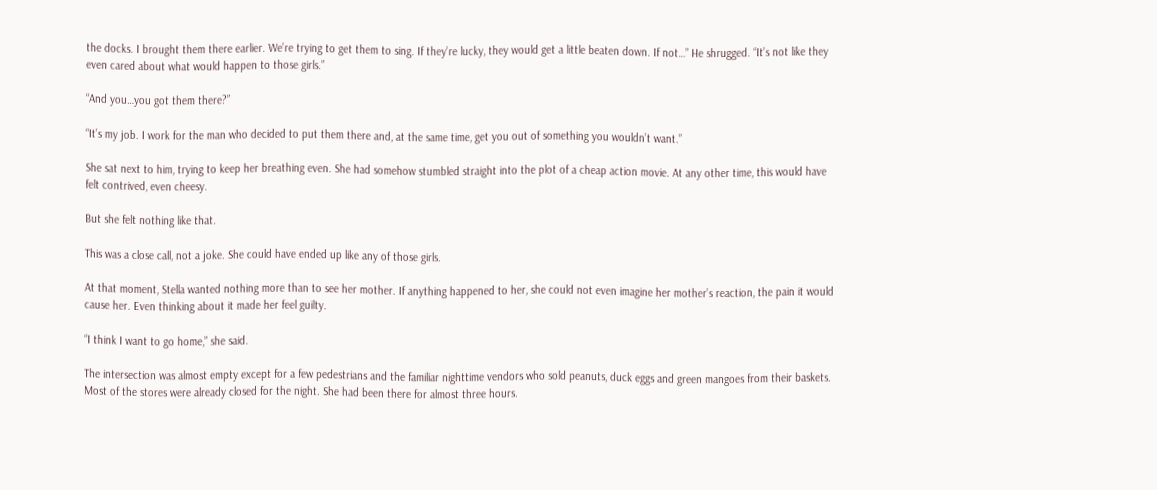the docks. I brought them there earlier. We’re trying to get them to sing. If they’re lucky, they would get a little beaten down. If not…” He shrugged. “It’s not like they even cared about what would happen to those girls.”

“And you…you got them there?”

“It’s my job. I work for the man who decided to put them there and, at the same time, get you out of something you wouldn’t want.”

She sat next to him, trying to keep her breathing even. She had somehow stumbled straight into the plot of a cheap action movie. At any other time, this would have felt contrived, even cheesy.

But she felt nothing like that.

This was a close call, not a joke. She could have ended up like any of those girls.

At that moment, Stella wanted nothing more than to see her mother. If anything happened to her, she could not even imagine her mother’s reaction, the pain it would cause her. Even thinking about it made her feel guilty.

“I think I want to go home,” she said.

The intersection was almost empty except for a few pedestrians and the familiar nighttime vendors who sold peanuts, duck eggs and green mangoes from their baskets. Most of the stores were already closed for the night. She had been there for almost three hours.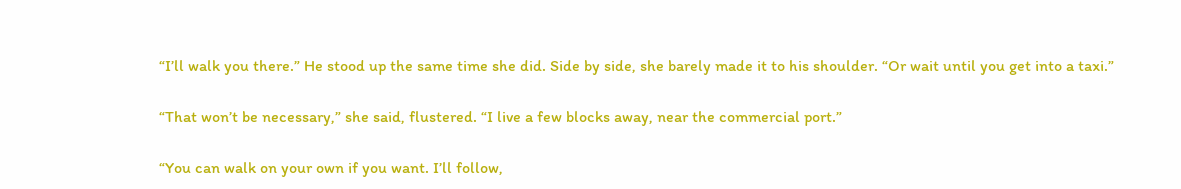“I’ll walk you there.” He stood up the same time she did. Side by side, she barely made it to his shoulder. “Or wait until you get into a taxi.”

“That won’t be necessary,” she said, flustered. “I live a few blocks away, near the commercial port.”

“You can walk on your own if you want. I’ll follow,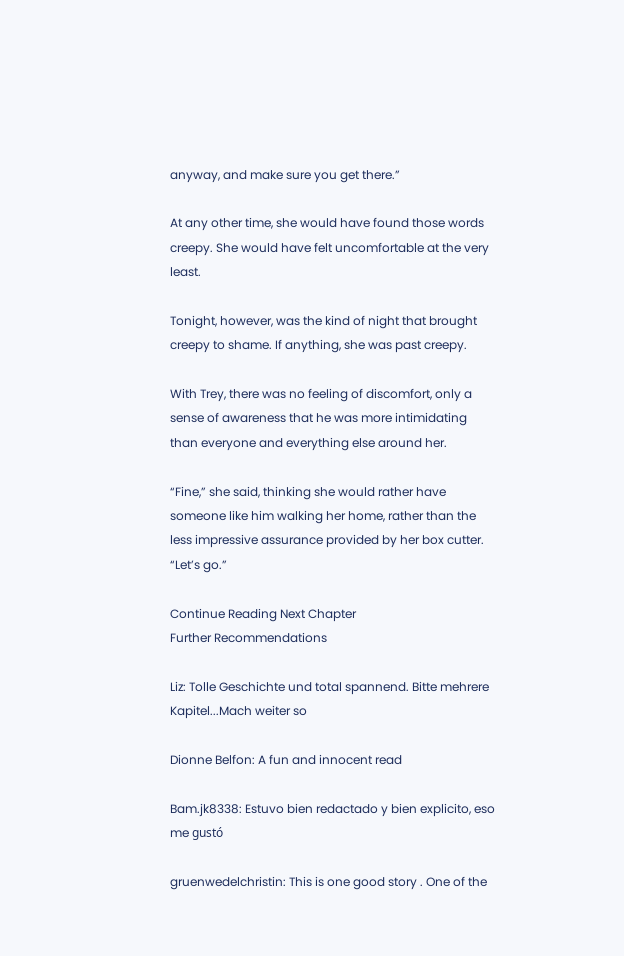anyway, and make sure you get there.”

At any other time, she would have found those words creepy. She would have felt uncomfortable at the very least.

Tonight, however, was the kind of night that brought creepy to shame. If anything, she was past creepy.

With Trey, there was no feeling of discomfort, only a sense of awareness that he was more intimidating than everyone and everything else around her.

“Fine,” she said, thinking she would rather have someone like him walking her home, rather than the less impressive assurance provided by her box cutter. “Let’s go.”

Continue Reading Next Chapter
Further Recommendations

Liz: Tolle Geschichte und total spannend. Bitte mehrere Kapitel...Mach weiter so

Dionne Belfon: A fun and innocent read

Bam.jk8338: Estuvo bien redactado y bien explicito, eso me gustó

gruenwedelchristin: This is one good story . One of the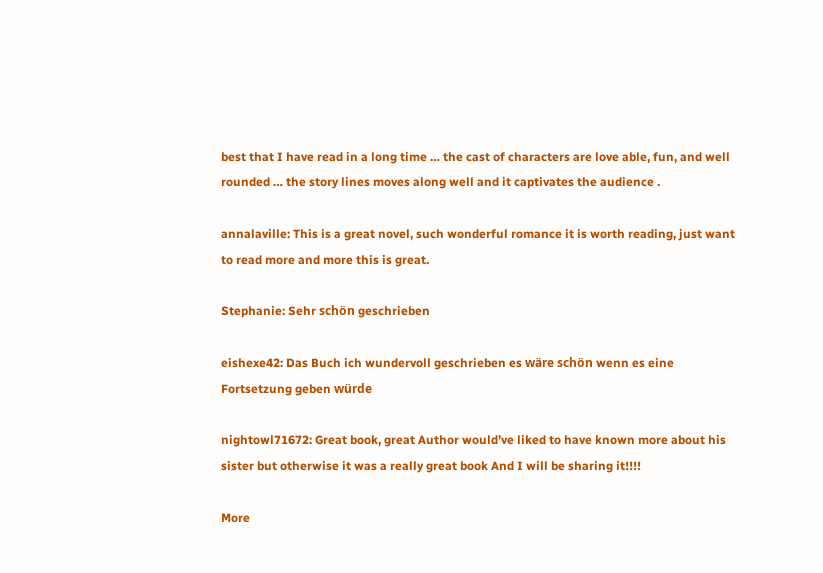best that I have read in a long time … the cast of characters are love able, fun, and well rounded … the story lines moves along well and it captivates the audience .

annalaville: This is a great novel, such wonderful romance it is worth reading, just want to read more and more this is great.

Stephanie: Sehr schön geschrieben

eishexe42: Das Buch ich wundervoll geschrieben es wäre schön wenn es eine Fortsetzung geben würde

nightowl71672: Great book, great Author would’ve liked to have known more about his sister but otherwise it was a really great book And I will be sharing it!!!!

More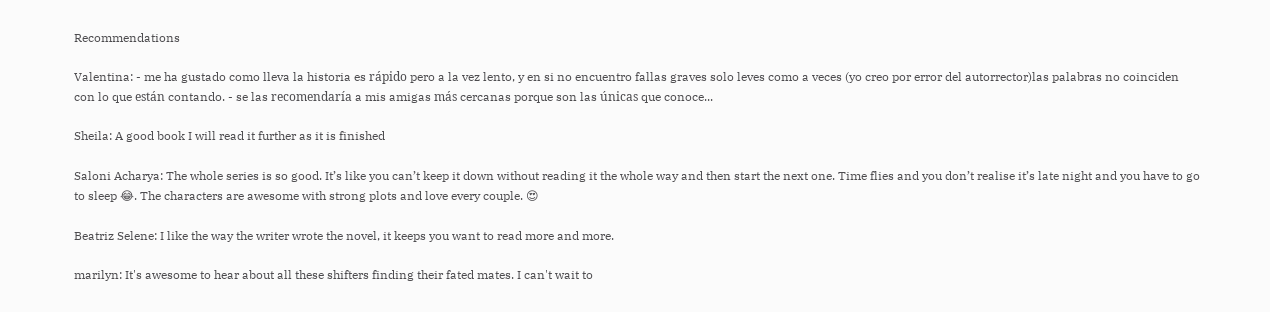Recommendations

Valentina: - me ha gustado como lleva la historia es rápido pero a la vez lento, y en si no encuentro fallas graves solo leves como a veces (yo creo por error del autorrector)las palabras no coinciden con lo que están contando. - se las recomendaría a mis amigas más cercanas porque son las únicas que conoce...

Sheila: A good book I will read it further as it is finished

Saloni Acharya: The whole series is so good. It’s like you can’t keep it down without reading it the whole way and then start the next one. Time flies and you don’t realise it’s late night and you have to go to sleep 😂. The characters are awesome with strong plots and love every couple. 😍

Beatriz Selene: I like the way the writer wrote the novel, it keeps you want to read more and more.

marilyn: It's awesome to hear about all these shifters finding their fated mates. I can't wait to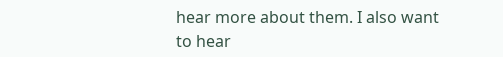hear more about them. I also want to hear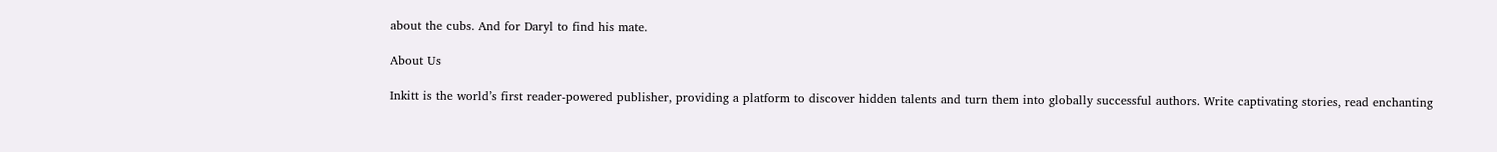about the cubs. And for Daryl to find his mate.

About Us

Inkitt is the world’s first reader-powered publisher, providing a platform to discover hidden talents and turn them into globally successful authors. Write captivating stories, read enchanting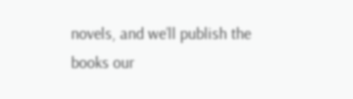novels, and we’ll publish the books our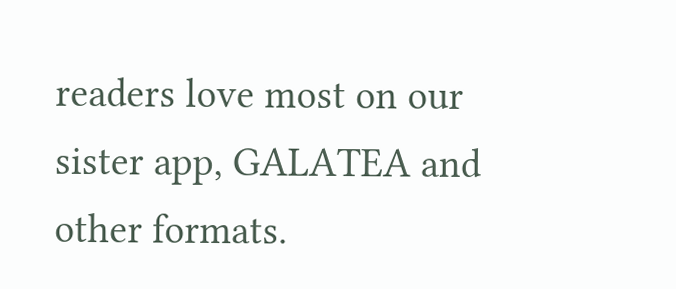readers love most on our sister app, GALATEA and other formats.